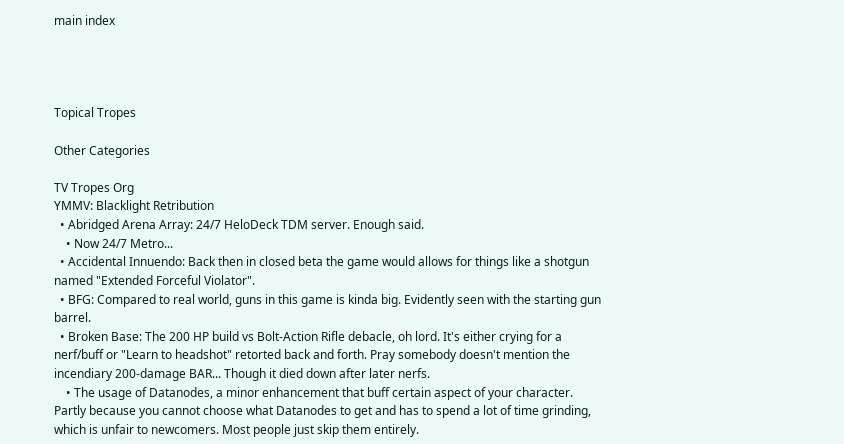main index




Topical Tropes

Other Categories

TV Tropes Org
YMMV: Blacklight Retribution
  • Abridged Arena Array: 24/7 HeloDeck TDM server. Enough said.
    • Now 24/7 Metro...
  • Accidental Innuendo: Back then in closed beta the game would allows for things like a shotgun named "Extended Forceful Violator".
  • BFG: Compared to real world, guns in this game is kinda big. Evidently seen with the starting gun barrel.
  • Broken Base: The 200 HP build vs Bolt-Action Rifle debacle, oh lord. It's either crying for a nerf/buff or "Learn to headshot" retorted back and forth. Pray somebody doesn't mention the incendiary 200-damage BAR... Though it died down after later nerfs.
    • The usage of Datanodes, a minor enhancement that buff certain aspect of your character. Partly because you cannot choose what Datanodes to get and has to spend a lot of time grinding, which is unfair to newcomers. Most people just skip them entirely.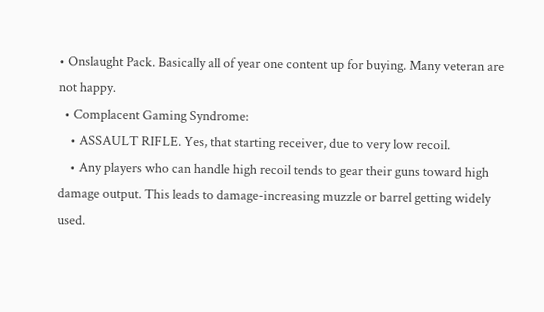• Onslaught Pack. Basically all of year one content up for buying. Many veteran are not happy.
  • Complacent Gaming Syndrome:
    • ASSAULT RIFLE. Yes, that starting receiver, due to very low recoil.
    • Any players who can handle high recoil tends to gear their guns toward high damage output. This leads to damage-increasing muzzle or barrel getting widely used.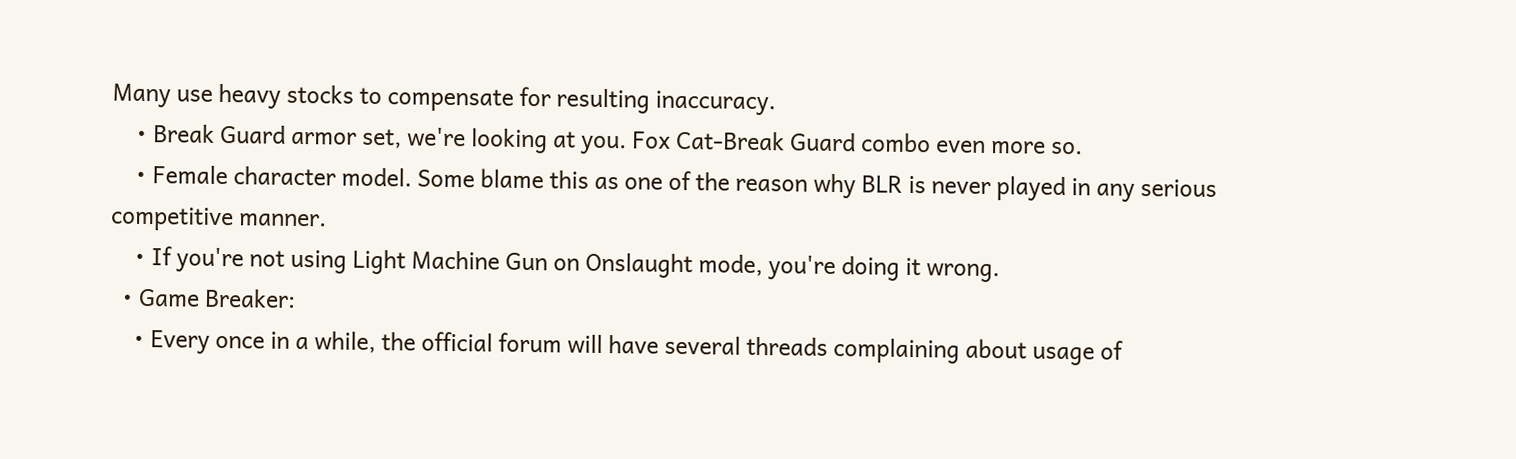Many use heavy stocks to compensate for resulting inaccuracy.
    • Break Guard armor set, we're looking at you. Fox Cat-Break Guard combo even more so.
    • Female character model. Some blame this as one of the reason why BLR is never played in any serious competitive manner.
    • If you're not using Light Machine Gun on Onslaught mode, you're doing it wrong.
  • Game Breaker:
    • Every once in a while, the official forum will have several threads complaining about usage of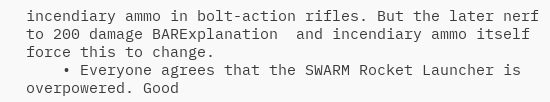incendiary ammo in bolt-action rifles. But the later nerf to 200 damage BARExplanation  and incendiary ammo itself force this to change.
    • Everyone agrees that the SWARM Rocket Launcher is overpowered. Good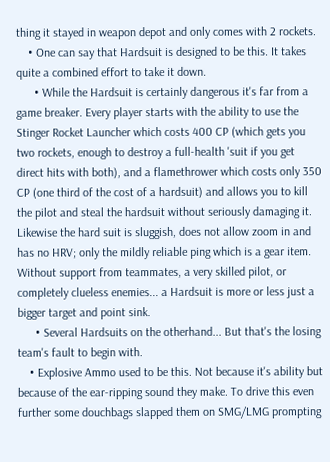thing it stayed in weapon depot and only comes with 2 rockets.
    • One can say that Hardsuit is designed to be this. It takes quite a combined effort to take it down.
      • While the Hardsuit is certainly dangerous it's far from a game breaker. Every player starts with the ability to use the Stinger Rocket Launcher which costs 400 CP (which gets you two rockets, enough to destroy a full-health 'suit if you get direct hits with both), and a flamethrower which costs only 350 CP (one third of the cost of a hardsuit) and allows you to kill the pilot and steal the hardsuit without seriously damaging it. Likewise the hard suit is sluggish, does not allow zoom in and has no HRV; only the mildly reliable ping which is a gear item. Without support from teammates, a very skilled pilot, or completely clueless enemies... a Hardsuit is more or less just a bigger target and point sink.
      • Several Hardsuits on the otherhand... But that's the losing team's fault to begin with.
    • Explosive Ammo used to be this. Not because it's ability but because of the ear-ripping sound they make. To drive this even further some douchbags slapped them on SMG/LMG prompting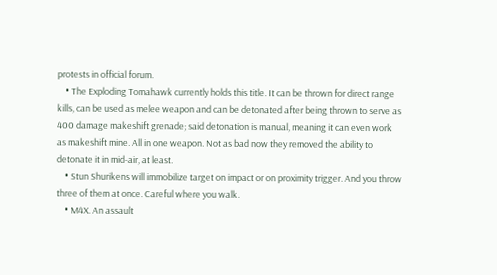protests in official forum.
    • The Exploding Tomahawk currently holds this title. It can be thrown for direct range kills, can be used as melee weapon and can be detonated after being thrown to serve as 400 damage makeshift grenade; said detonation is manual, meaning it can even work as makeshift mine. All in one weapon. Not as bad now they removed the ability to detonate it in mid-air, at least.
    • Stun Shurikens will immobilize target on impact or on proximity trigger. And you throw three of them at once. Careful where you walk.
    • M4X. An assault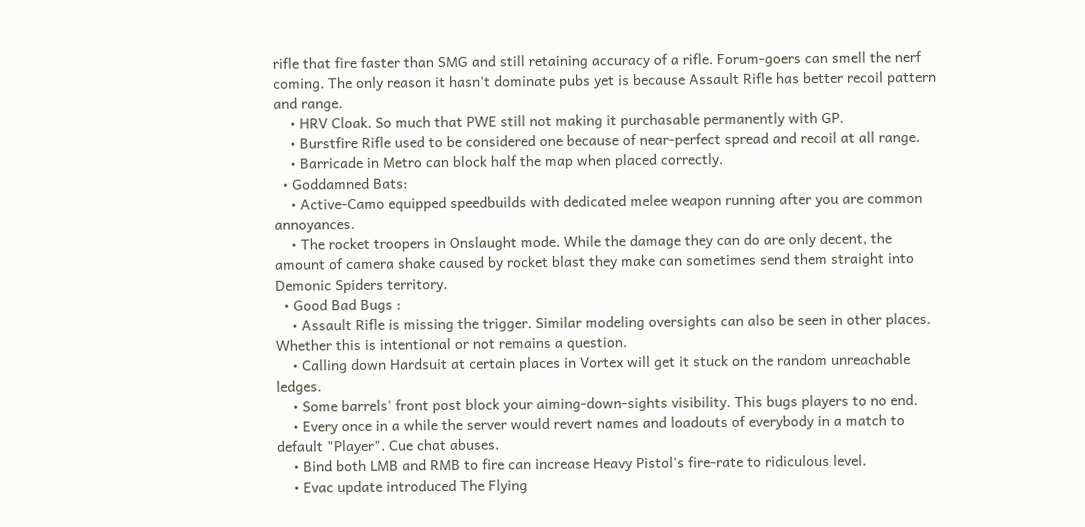rifle that fire faster than SMG and still retaining accuracy of a rifle. Forum-goers can smell the nerf coming. The only reason it hasn't dominate pubs yet is because Assault Rifle has better recoil pattern and range.
    • HRV Cloak. So much that PWE still not making it purchasable permanently with GP.
    • Burstfire Rifle used to be considered one because of near-perfect spread and recoil at all range.
    • Barricade in Metro can block half the map when placed correctly.
  • Goddamned Bats:
    • Active-Camo equipped speedbuilds with dedicated melee weapon running after you are common annoyances.
    • The rocket troopers in Onslaught mode. While the damage they can do are only decent, the amount of camera shake caused by rocket blast they make can sometimes send them straight into Demonic Spiders territory.
  • Good Bad Bugs :
    • Assault Rifle is missing the trigger. Similar modeling oversights can also be seen in other places. Whether this is intentional or not remains a question.
    • Calling down Hardsuit at certain places in Vortex will get it stuck on the random unreachable ledges.
    • Some barrels' front post block your aiming-down-sights visibility. This bugs players to no end.
    • Every once in a while the server would revert names and loadouts of everybody in a match to default "Player". Cue chat abuses.
    • Bind both LMB and RMB to fire can increase Heavy Pistol's fire-rate to ridiculous level.
    • Evac update introduced The Flying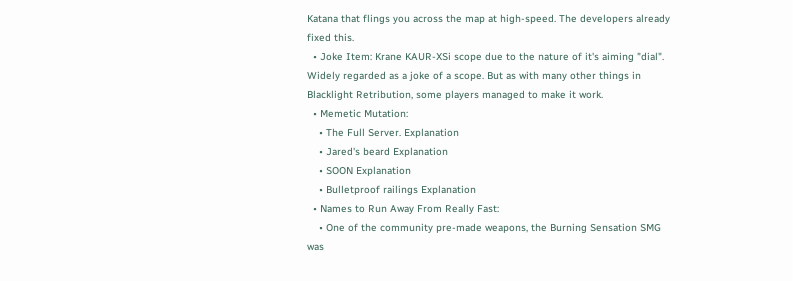Katana that flings you across the map at high-speed. The developers already fixed this.
  • Joke Item: Krane KAUR-XSi scope due to the nature of it's aiming "dial". Widely regarded as a joke of a scope. But as with many other things in Blacklight Retribution, some players managed to make it work.
  • Memetic Mutation:
    • The Full Server. Explanation
    • Jared's beard Explanation
    • SOON Explanation
    • Bulletproof railings Explanation
  • Names to Run Away From Really Fast:
    • One of the community pre-made weapons, the Burning Sensation SMG was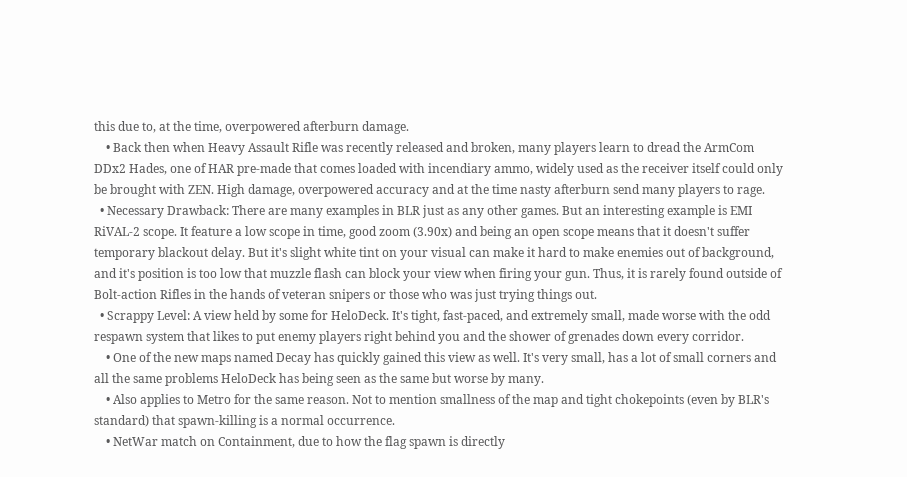this due to, at the time, overpowered afterburn damage.
    • Back then when Heavy Assault Rifle was recently released and broken, many players learn to dread the ArmCom DDx2 Hades, one of HAR pre-made that comes loaded with incendiary ammo, widely used as the receiver itself could only be brought with ZEN. High damage, overpowered accuracy and at the time nasty afterburn send many players to rage.
  • Necessary Drawback: There are many examples in BLR just as any other games. But an interesting example is EMI RiVAL-2 scope. It feature a low scope in time, good zoom (3.90x) and being an open scope means that it doesn't suffer temporary blackout delay. But it's slight white tint on your visual can make it hard to make enemies out of background, and it's position is too low that muzzle flash can block your view when firing your gun. Thus, it is rarely found outside of Bolt-action Rifles in the hands of veteran snipers or those who was just trying things out.
  • Scrappy Level: A view held by some for HeloDeck. It's tight, fast-paced, and extremely small, made worse with the odd respawn system that likes to put enemy players right behind you and the shower of grenades down every corridor.
    • One of the new maps named Decay has quickly gained this view as well. It's very small, has a lot of small corners and all the same problems HeloDeck has being seen as the same but worse by many.
    • Also applies to Metro for the same reason. Not to mention smallness of the map and tight chokepoints (even by BLR's standard) that spawn-killing is a normal occurrence.
    • NetWar match on Containment, due to how the flag spawn is directly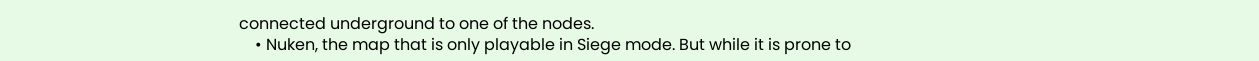connected underground to one of the nodes.
    • Nuken, the map that is only playable in Siege mode. But while it is prone to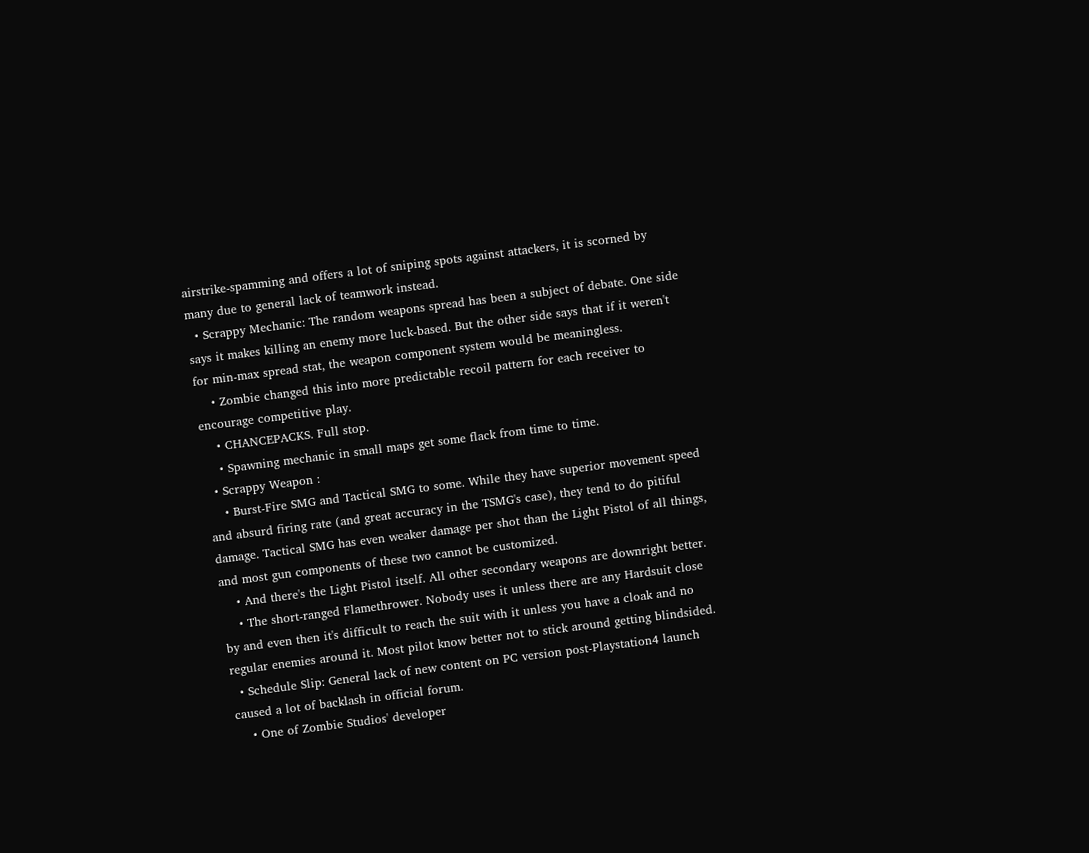airstrike-spamming and offers a lot of sniping spots against attackers, it is scorned by many due to general lack of teamwork instead.
  • Scrappy Mechanic: The random weapons spread has been a subject of debate. One side says it makes killing an enemy more luck-based. But the other side says that if it weren't for min-max spread stat, the weapon component system would be meaningless.
    • Zombie changed this into more predictable recoil pattern for each receiver to encourage competitive play.
    • CHANCEPACKS. Full stop.
    • Spawning mechanic in small maps get some flack from time to time.
  • Scrappy Weapon :
    • Burst-Fire SMG and Tactical SMG to some. While they have superior movement speed and absurd firing rate (and great accuracy in the TSMG's case), they tend to do pitiful damage. Tactical SMG has even weaker damage per shot than the Light Pistol of all things, and most gun components of these two cannot be customized.
    • And there's the Light Pistol itself. All other secondary weapons are downright better.
    • The short-ranged Flamethrower. Nobody uses it unless there are any Hardsuit close by and even then it's difficult to reach the suit with it unless you have a cloak and no regular enemies around it. Most pilot know better not to stick around getting blindsided.
  • Schedule Slip: General lack of new content on PC version post-Playstation4 launch caused a lot of backlash in official forum.
    • One of Zombie Studios' developer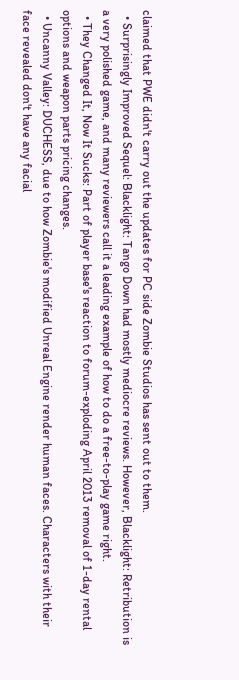claimed that PWE didn't carry out the updates for PC side Zombie Studios has sent out to them.
  • Surprisingly Improved Sequel: Blacklight: Tango Down had mostly mediocre reviews. However, Blacklight: Retribution is a very polished game, and many reviewers call it a leading example of how to do a free-to-play game right.
  • They Changed It, Now It Sucks: Part of player base's reaction to forum-exploding April 2013 removal of 1-day rental options and weapon parts pricing changes.
  • Uncanny Valley: DUCHESS, due to how Zombie's modified Unreal Engine render human faces. Characters with their face revealed don't have any facial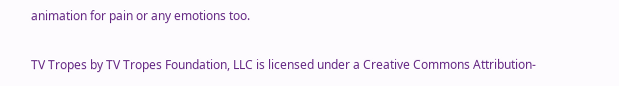animation for pain or any emotions too.

TV Tropes by TV Tropes Foundation, LLC is licensed under a Creative Commons Attribution-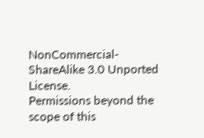NonCommercial-ShareAlike 3.0 Unported License.
Permissions beyond the scope of this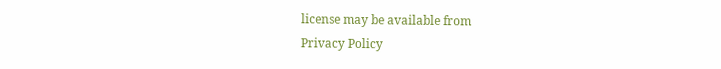license may be available from
Privacy Policy